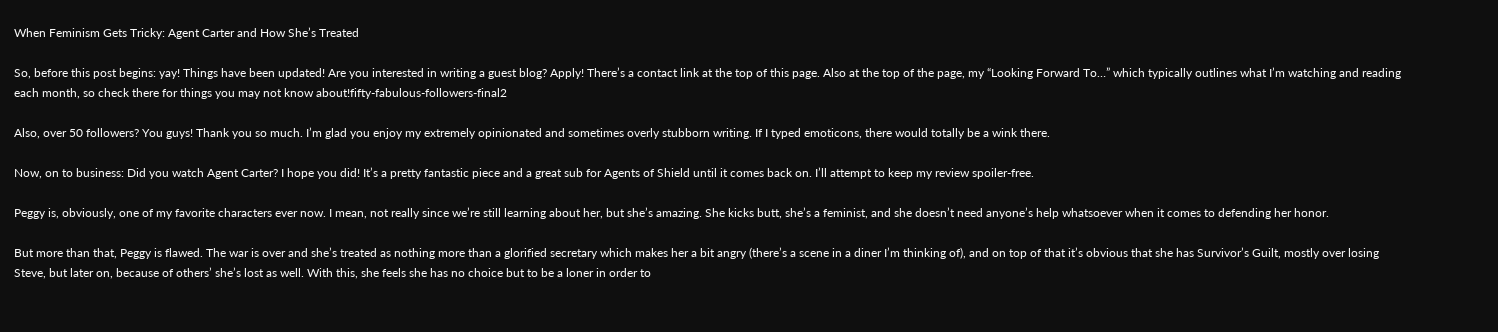When Feminism Gets Tricky: Agent Carter and How She’s Treated

So, before this post begins: yay! Things have been updated! Are you interested in writing a guest blog? Apply! There’s a contact link at the top of this page. Also at the top of the page, my “Looking Forward To…” which typically outlines what I’m watching and reading each month, so check there for things you may not know about!fifty-fabulous-followers-final2

Also, over 50 followers? You guys! Thank you so much. I’m glad you enjoy my extremely opinionated and sometimes overly stubborn writing. If I typed emoticons, there would totally be a wink there.

Now, on to business: Did you watch Agent Carter? I hope you did! It’s a pretty fantastic piece and a great sub for Agents of Shield until it comes back on. I’ll attempt to keep my review spoiler-free.

Peggy is, obviously, one of my favorite characters ever now. I mean, not really since we’re still learning about her, but she’s amazing. She kicks butt, she’s a feminist, and she doesn’t need anyone’s help whatsoever when it comes to defending her honor.

But more than that, Peggy is flawed. The war is over and she’s treated as nothing more than a glorified secretary which makes her a bit angry (there’s a scene in a diner I’m thinking of), and on top of that it’s obvious that she has Survivor’s Guilt, mostly over losing Steve, but later on, because of others’ she’s lost as well. With this, she feels she has no choice but to be a loner in order to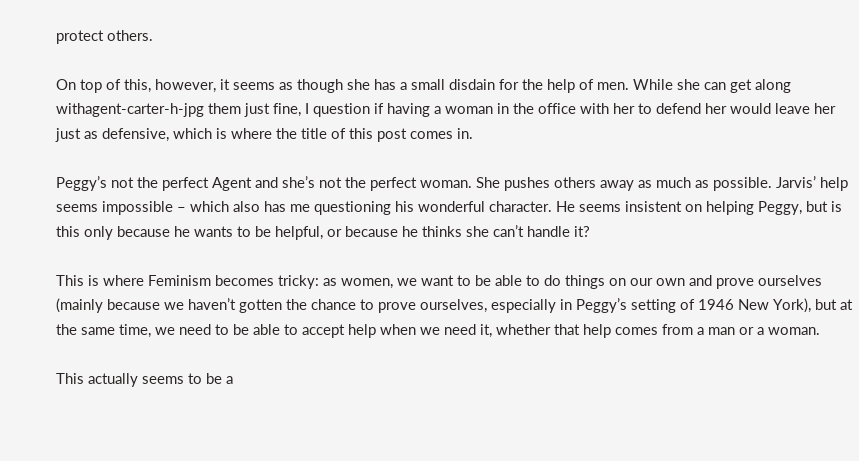protect others.

On top of this, however, it seems as though she has a small disdain for the help of men. While she can get along withagent-carter-h-jpg them just fine, I question if having a woman in the office with her to defend her would leave her just as defensive, which is where the title of this post comes in.

Peggy’s not the perfect Agent and she’s not the perfect woman. She pushes others away as much as possible. Jarvis’ help seems impossible – which also has me questioning his wonderful character. He seems insistent on helping Peggy, but is this only because he wants to be helpful, or because he thinks she can’t handle it?

This is where Feminism becomes tricky: as women, we want to be able to do things on our own and prove ourselves (mainly because we haven’t gotten the chance to prove ourselves, especially in Peggy’s setting of 1946 New York), but at the same time, we need to be able to accept help when we need it, whether that help comes from a man or a woman.

This actually seems to be a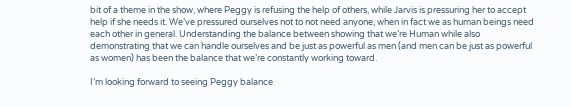bit of a theme in the show, where Peggy is refusing the help of others, while Jarvis is pressuring her to accept help if she needs it. We’ve pressured ourselves not to not need anyone, when in fact we as human beings need each other in general. Understanding the balance between showing that we’re Human while also demonstrating that we can handle ourselves and be just as powerful as men (and men can be just as powerful as women) has been the balance that we’re constantly working toward.

I’m looking forward to seeing Peggy balance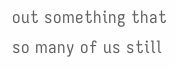out something that so many of us still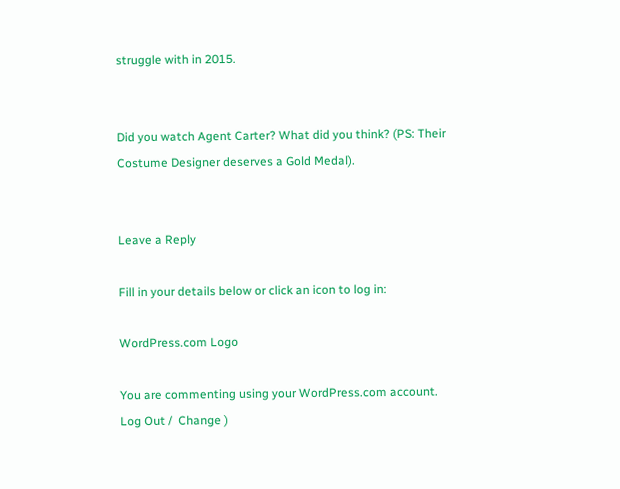struggle with in 2015.


Did you watch Agent Carter? What did you think? (PS: Their Costume Designer deserves a Gold Medal).


Leave a Reply

Fill in your details below or click an icon to log in:

WordPress.com Logo

You are commenting using your WordPress.com account. Log Out /  Change )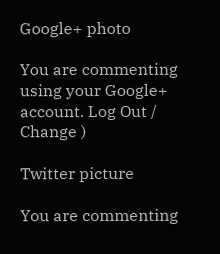Google+ photo

You are commenting using your Google+ account. Log Out /  Change )

Twitter picture

You are commenting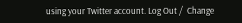using your Twitter account. Log Out /  Change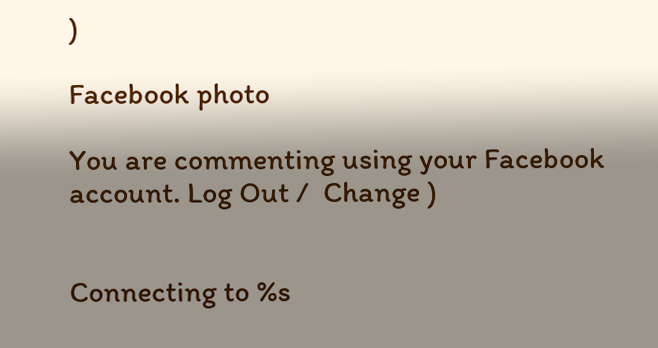)

Facebook photo

You are commenting using your Facebook account. Log Out /  Change )


Connecting to %s